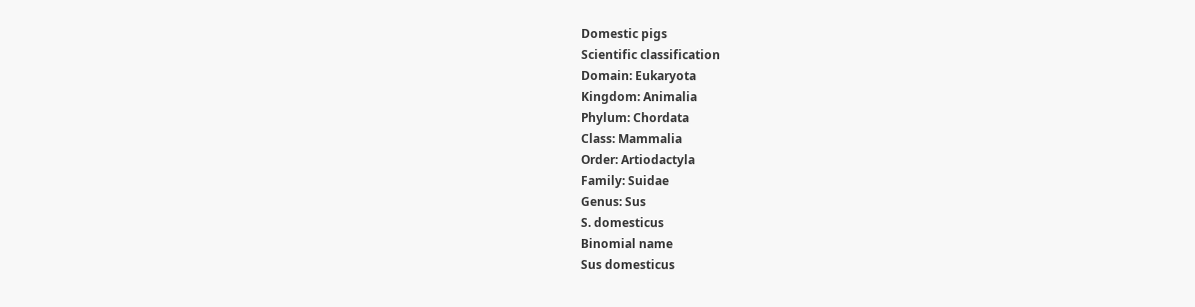Domestic pigs
Scientific classification
Domain: Eukaryota
Kingdom: Animalia
Phylum: Chordata
Class: Mammalia
Order: Artiodactyla
Family: Suidae
Genus: Sus
S. domesticus
Binomial name
Sus domesticus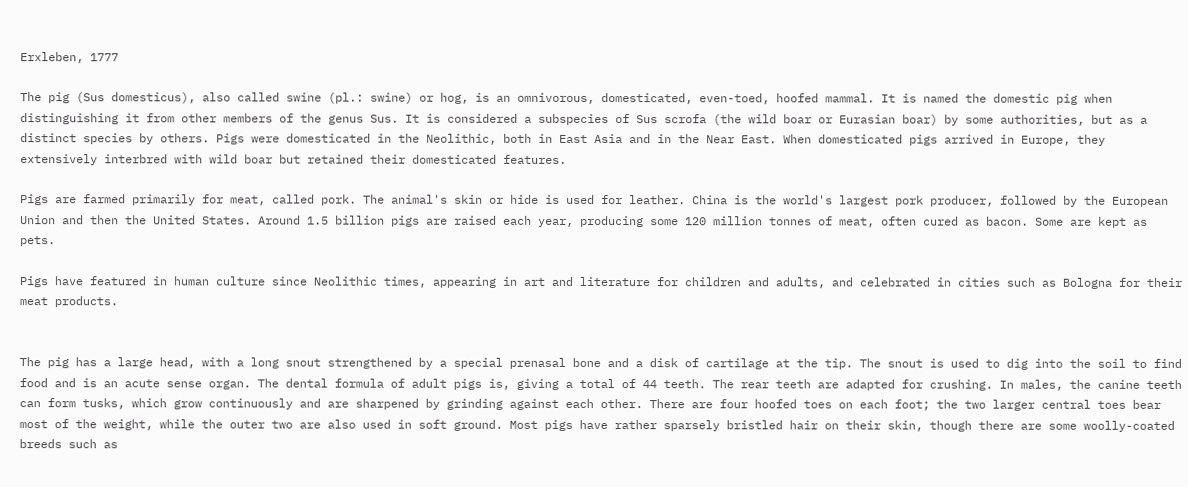Erxleben, 1777

The pig (Sus domesticus), also called swine (pl.: swine) or hog, is an omnivorous, domesticated, even-toed, hoofed mammal. It is named the domestic pig when distinguishing it from other members of the genus Sus. It is considered a subspecies of Sus scrofa (the wild boar or Eurasian boar) by some authorities, but as a distinct species by others. Pigs were domesticated in the Neolithic, both in East Asia and in the Near East. When domesticated pigs arrived in Europe, they extensively interbred with wild boar but retained their domesticated features.

Pigs are farmed primarily for meat, called pork. The animal's skin or hide is used for leather. China is the world's largest pork producer, followed by the European Union and then the United States. Around 1.5 billion pigs are raised each year, producing some 120 million tonnes of meat, often cured as bacon. Some are kept as pets.

Pigs have featured in human culture since Neolithic times, appearing in art and literature for children and adults, and celebrated in cities such as Bologna for their meat products.


The pig has a large head, with a long snout strengthened by a special prenasal bone and a disk of cartilage at the tip. The snout is used to dig into the soil to find food and is an acute sense organ. The dental formula of adult pigs is, giving a total of 44 teeth. The rear teeth are adapted for crushing. In males, the canine teeth can form tusks, which grow continuously and are sharpened by grinding against each other. There are four hoofed toes on each foot; the two larger central toes bear most of the weight, while the outer two are also used in soft ground. Most pigs have rather sparsely bristled hair on their skin, though there are some woolly-coated breeds such as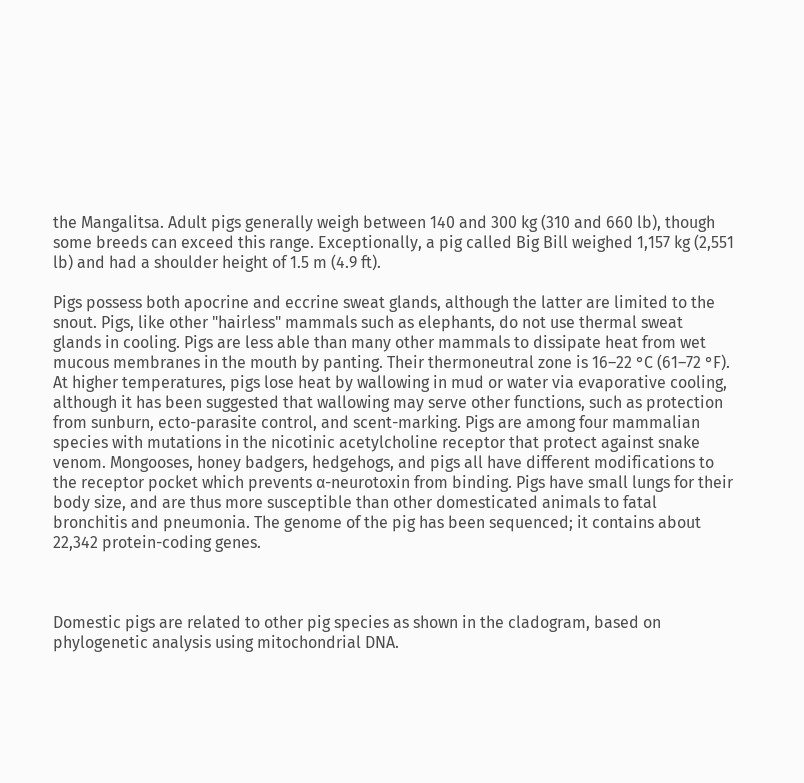the Mangalitsa. Adult pigs generally weigh between 140 and 300 kg (310 and 660 lb), though some breeds can exceed this range. Exceptionally, a pig called Big Bill weighed 1,157 kg (2,551 lb) and had a shoulder height of 1.5 m (4.9 ft).

Pigs possess both apocrine and eccrine sweat glands, although the latter are limited to the snout. Pigs, like other "hairless" mammals such as elephants, do not use thermal sweat glands in cooling. Pigs are less able than many other mammals to dissipate heat from wet mucous membranes in the mouth by panting. Their thermoneutral zone is 16–22 °C (61–72 °F). At higher temperatures, pigs lose heat by wallowing in mud or water via evaporative cooling, although it has been suggested that wallowing may serve other functions, such as protection from sunburn, ecto-parasite control, and scent-marking. Pigs are among four mammalian species with mutations in the nicotinic acetylcholine receptor that protect against snake venom. Mongooses, honey badgers, hedgehogs, and pigs all have different modifications to the receptor pocket which prevents α-neurotoxin from binding. Pigs have small lungs for their body size, and are thus more susceptible than other domesticated animals to fatal bronchitis and pneumonia. The genome of the pig has been sequenced; it contains about 22,342 protein-coding genes.



Domestic pigs are related to other pig species as shown in the cladogram, based on phylogenetic analysis using mitochondrial DNA.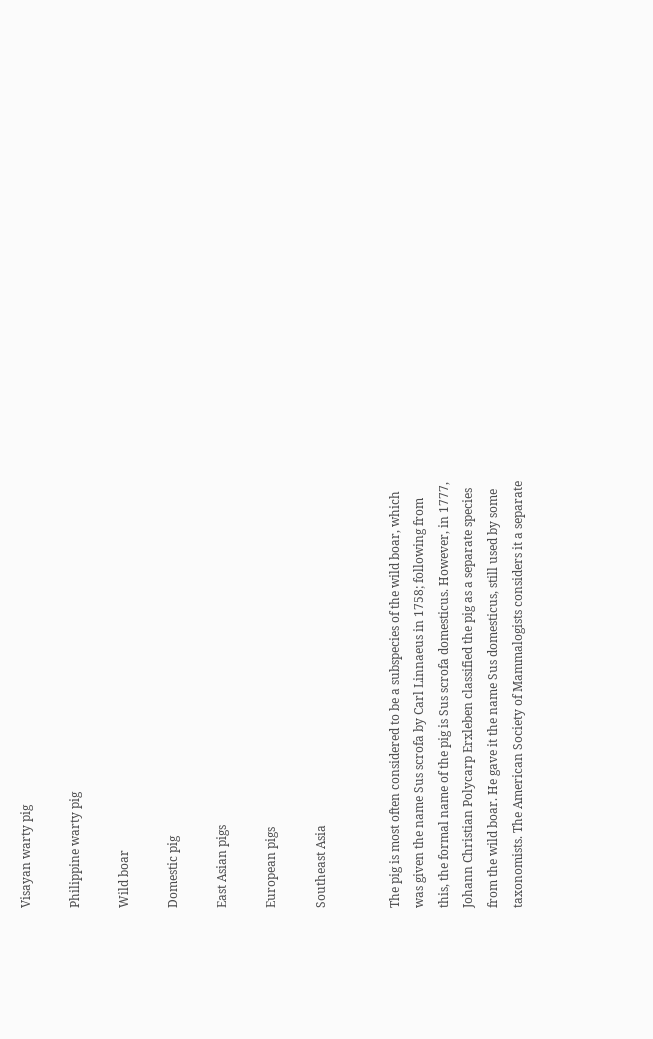Visayan warty pig

Philippine warty pig

Wild boar

Domestic pig

East Asian pigs

European pigs

Southeast Asia


The pig is most often considered to be a subspecies of the wild boar, which was given the name Sus scrofa by Carl Linnaeus in 1758; following from this, the formal name of the pig is Sus scrofa domesticus. However, in 1777, Johann Christian Polycarp Erxleben classified the pig as a separate species from the wild boar. He gave it the name Sus domesticus, still used by some taxonomists. The American Society of Mammalogists considers it a separate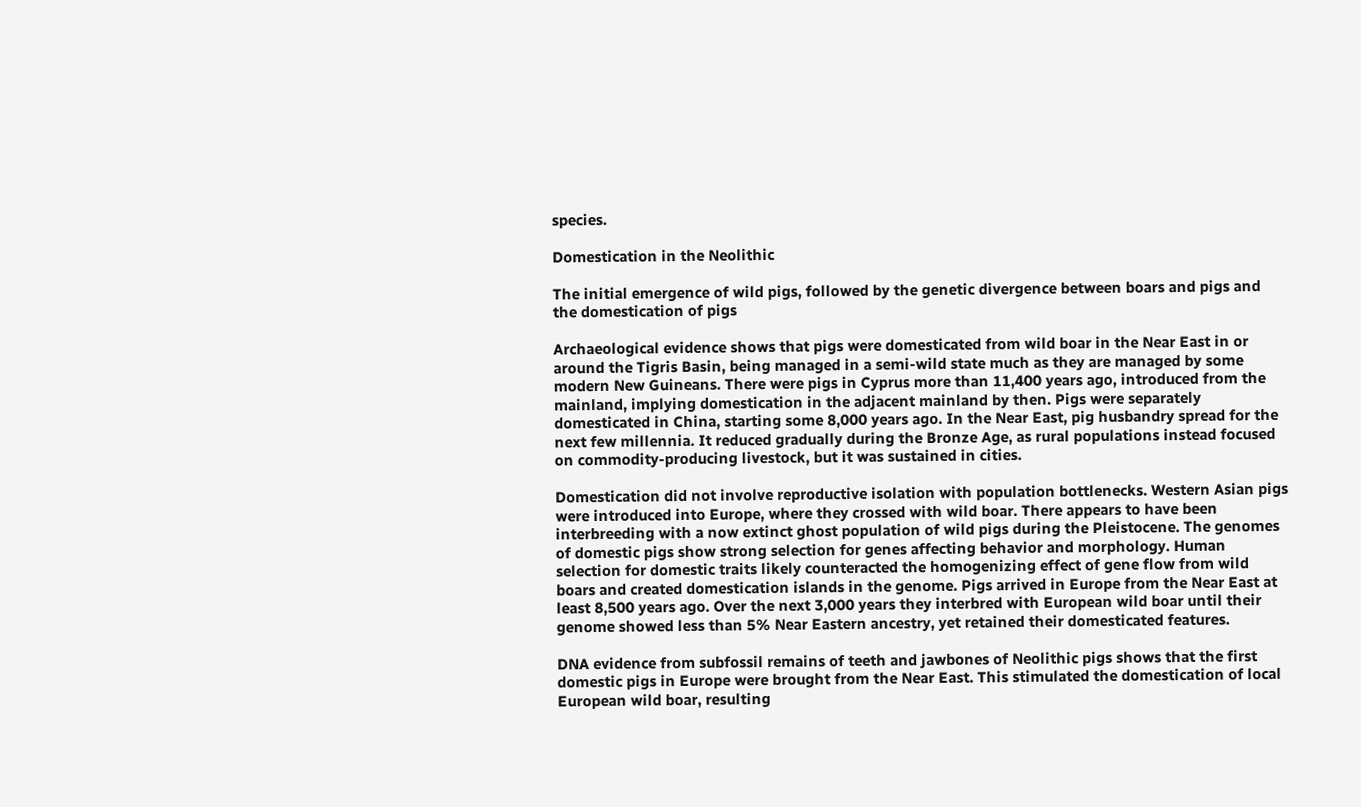species.

Domestication in the Neolithic

The initial emergence of wild pigs, followed by the genetic divergence between boars and pigs and the domestication of pigs

Archaeological evidence shows that pigs were domesticated from wild boar in the Near East in or around the Tigris Basin, being managed in a semi-wild state much as they are managed by some modern New Guineans. There were pigs in Cyprus more than 11,400 years ago, introduced from the mainland, implying domestication in the adjacent mainland by then. Pigs were separately domesticated in China, starting some 8,000 years ago. In the Near East, pig husbandry spread for the next few millennia. It reduced gradually during the Bronze Age, as rural populations instead focused on commodity-producing livestock, but it was sustained in cities.

Domestication did not involve reproductive isolation with population bottlenecks. Western Asian pigs were introduced into Europe, where they crossed with wild boar. There appears to have been interbreeding with a now extinct ghost population of wild pigs during the Pleistocene. The genomes of domestic pigs show strong selection for genes affecting behavior and morphology. Human selection for domestic traits likely counteracted the homogenizing effect of gene flow from wild boars and created domestication islands in the genome. Pigs arrived in Europe from the Near East at least 8,500 years ago. Over the next 3,000 years they interbred with European wild boar until their genome showed less than 5% Near Eastern ancestry, yet retained their domesticated features.

DNA evidence from subfossil remains of teeth and jawbones of Neolithic pigs shows that the first domestic pigs in Europe were brought from the Near East. This stimulated the domestication of local European wild boar, resulting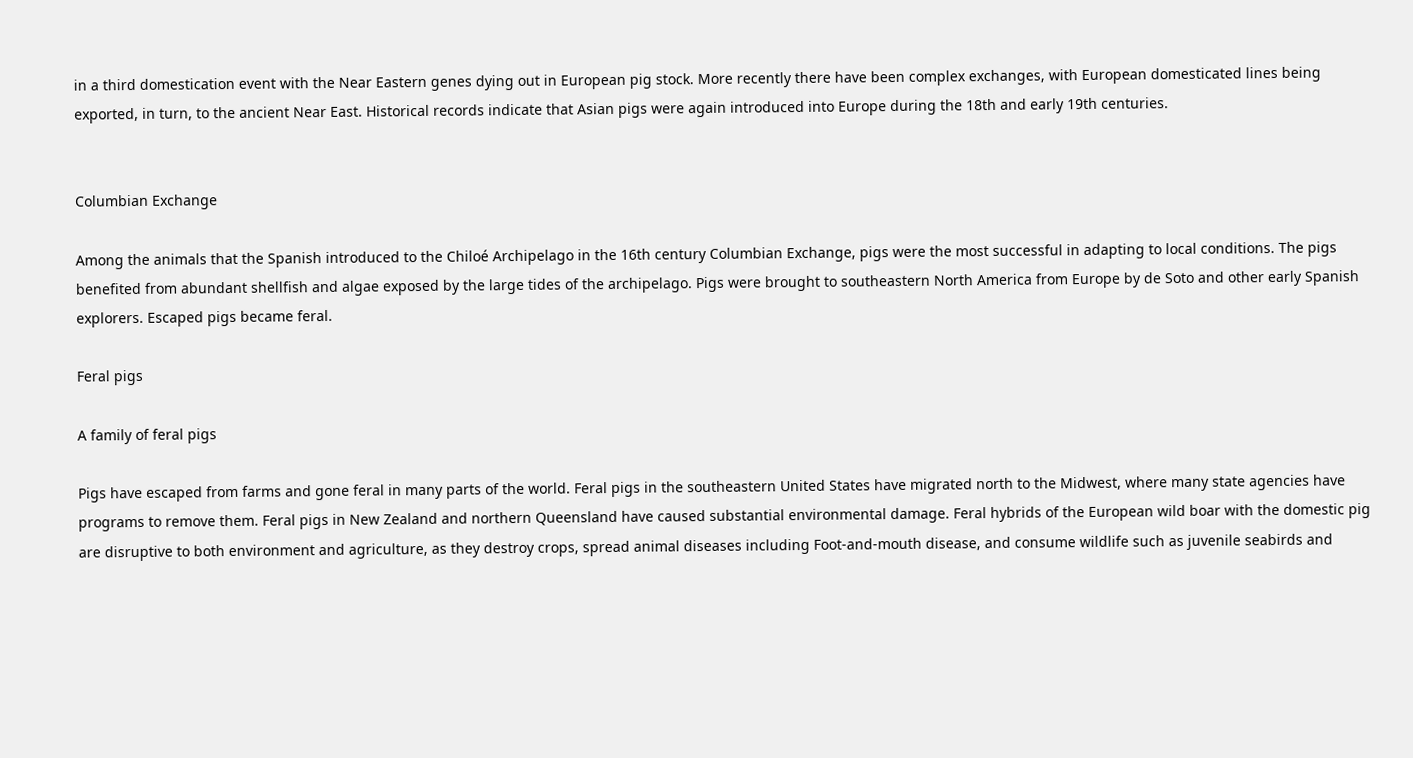in a third domestication event with the Near Eastern genes dying out in European pig stock. More recently there have been complex exchanges, with European domesticated lines being exported, in turn, to the ancient Near East. Historical records indicate that Asian pigs were again introduced into Europe during the 18th and early 19th centuries.


Columbian Exchange

Among the animals that the Spanish introduced to the Chiloé Archipelago in the 16th century Columbian Exchange, pigs were the most successful in adapting to local conditions. The pigs benefited from abundant shellfish and algae exposed by the large tides of the archipelago. Pigs were brought to southeastern North America from Europe by de Soto and other early Spanish explorers. Escaped pigs became feral.

Feral pigs

A family of feral pigs

Pigs have escaped from farms and gone feral in many parts of the world. Feral pigs in the southeastern United States have migrated north to the Midwest, where many state agencies have programs to remove them. Feral pigs in New Zealand and northern Queensland have caused substantial environmental damage. Feral hybrids of the European wild boar with the domestic pig are disruptive to both environment and agriculture, as they destroy crops, spread animal diseases including Foot-and-mouth disease, and consume wildlife such as juvenile seabirds and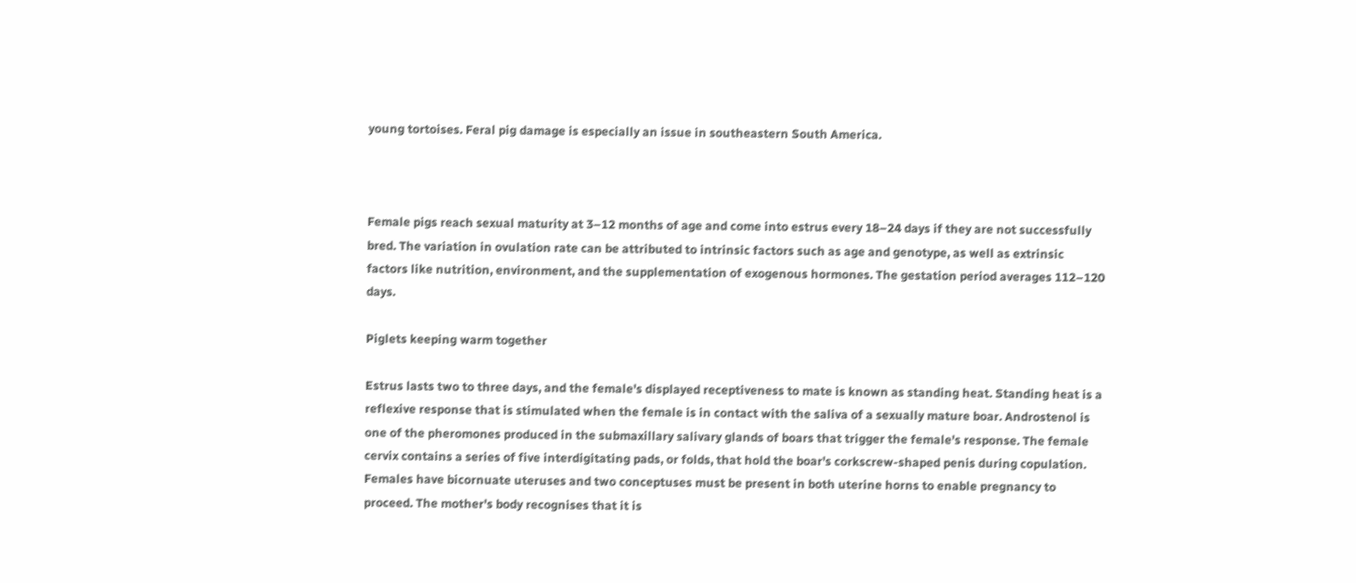young tortoises. Feral pig damage is especially an issue in southeastern South America.



Female pigs reach sexual maturity at 3–12 months of age and come into estrus every 18–24 days if they are not successfully bred. The variation in ovulation rate can be attributed to intrinsic factors such as age and genotype, as well as extrinsic factors like nutrition, environment, and the supplementation of exogenous hormones. The gestation period averages 112–120 days.

Piglets keeping warm together

Estrus lasts two to three days, and the female's displayed receptiveness to mate is known as standing heat. Standing heat is a reflexive response that is stimulated when the female is in contact with the saliva of a sexually mature boar. Androstenol is one of the pheromones produced in the submaxillary salivary glands of boars that trigger the female's response. The female cervix contains a series of five interdigitating pads, or folds, that hold the boar's corkscrew-shaped penis during copulation. Females have bicornuate uteruses and two conceptuses must be present in both uterine horns to enable pregnancy to proceed. The mother's body recognises that it is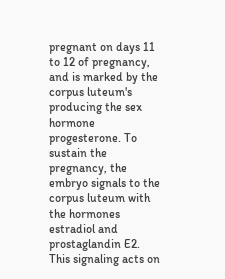pregnant on days 11 to 12 of pregnancy, and is marked by the corpus luteum's producing the sex hormone progesterone. To sustain the pregnancy, the embryo signals to the corpus luteum with the hormones estradiol and prostaglandin E2. This signaling acts on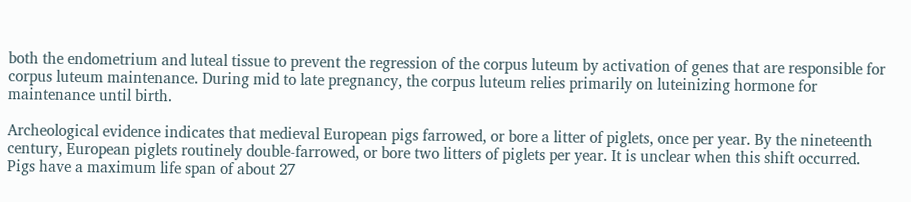both the endometrium and luteal tissue to prevent the regression of the corpus luteum by activation of genes that are responsible for corpus luteum maintenance. During mid to late pregnancy, the corpus luteum relies primarily on luteinizing hormone for maintenance until birth.

Archeological evidence indicates that medieval European pigs farrowed, or bore a litter of piglets, once per year. By the nineteenth century, European piglets routinely double-farrowed, or bore two litters of piglets per year. It is unclear when this shift occurred. Pigs have a maximum life span of about 27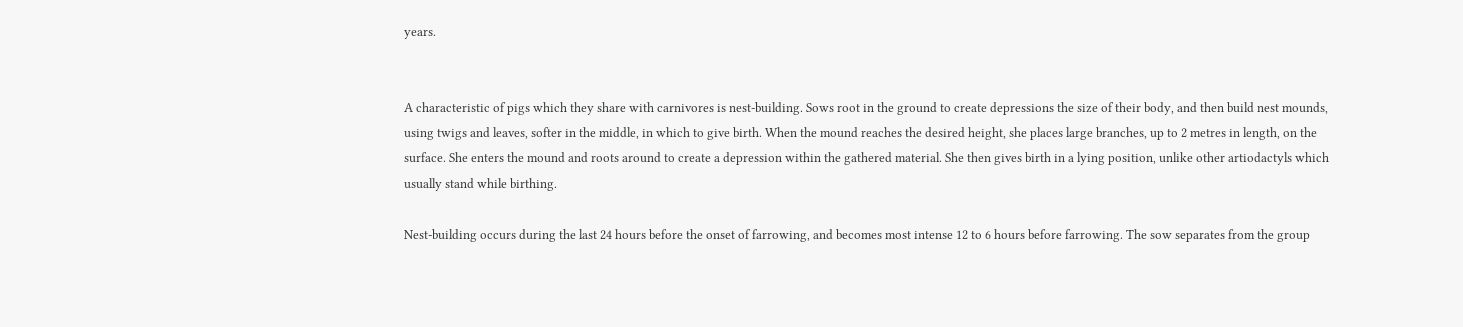years.


A characteristic of pigs which they share with carnivores is nest-building. Sows root in the ground to create depressions the size of their body, and then build nest mounds, using twigs and leaves, softer in the middle, in which to give birth. When the mound reaches the desired height, she places large branches, up to 2 metres in length, on the surface. She enters the mound and roots around to create a depression within the gathered material. She then gives birth in a lying position, unlike other artiodactyls which usually stand while birthing.

Nest-building occurs during the last 24 hours before the onset of farrowing, and becomes most intense 12 to 6 hours before farrowing. The sow separates from the group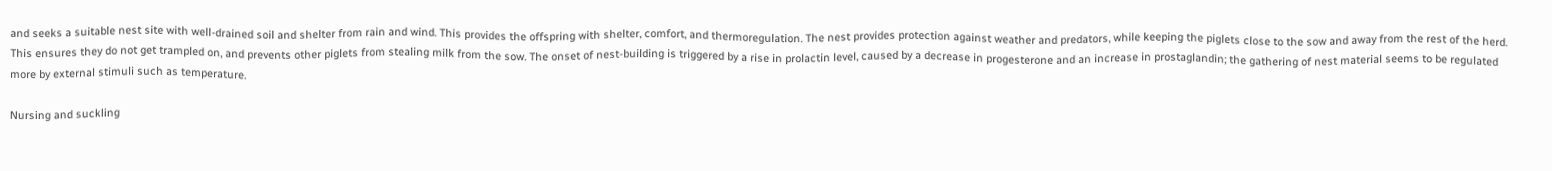and seeks a suitable nest site with well-drained soil and shelter from rain and wind. This provides the offspring with shelter, comfort, and thermoregulation. The nest provides protection against weather and predators, while keeping the piglets close to the sow and away from the rest of the herd. This ensures they do not get trampled on, and prevents other piglets from stealing milk from the sow. The onset of nest-building is triggered by a rise in prolactin level, caused by a decrease in progesterone and an increase in prostaglandin; the gathering of nest material seems to be regulated more by external stimuli such as temperature.

Nursing and suckling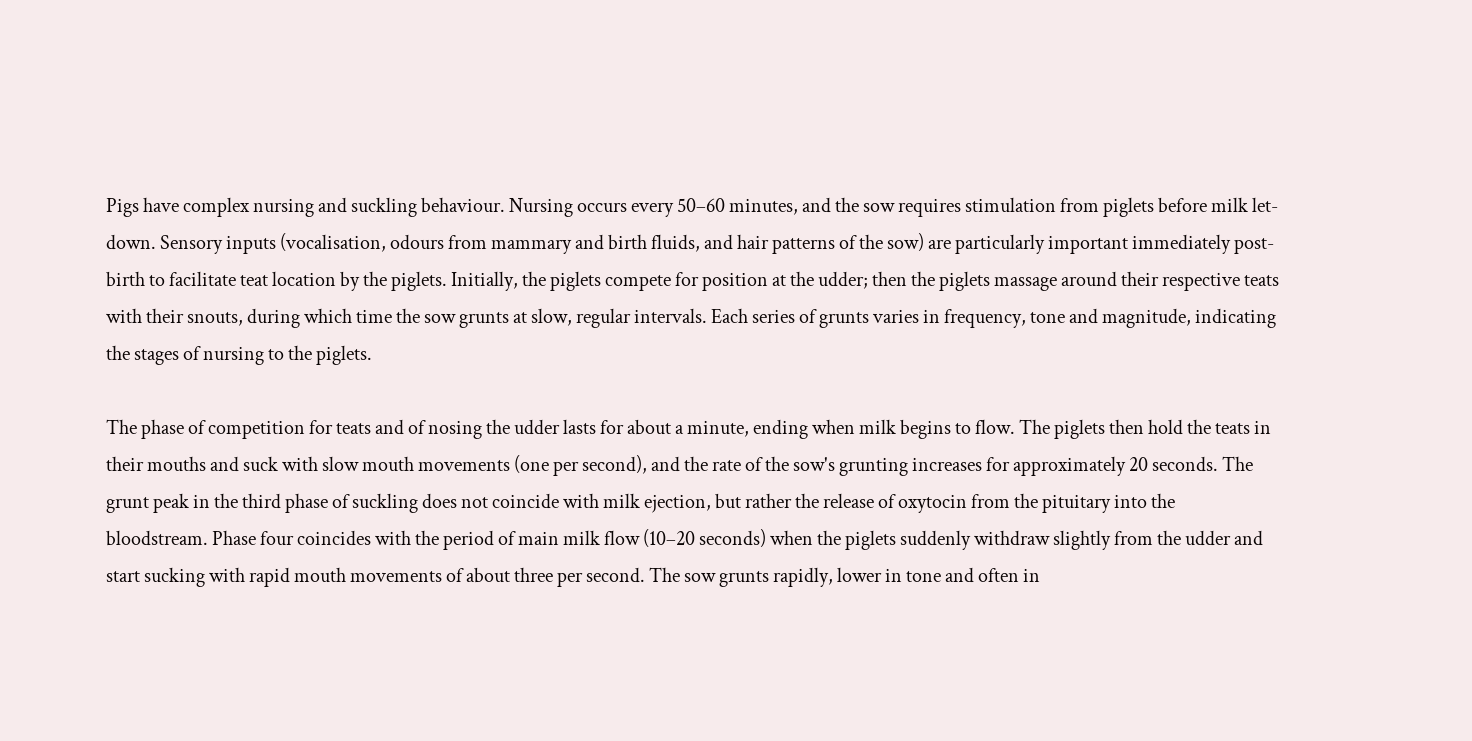Pigs have complex nursing and suckling behaviour. Nursing occurs every 50–60 minutes, and the sow requires stimulation from piglets before milk let-down. Sensory inputs (vocalisation, odours from mammary and birth fluids, and hair patterns of the sow) are particularly important immediately post-birth to facilitate teat location by the piglets. Initially, the piglets compete for position at the udder; then the piglets massage around their respective teats with their snouts, during which time the sow grunts at slow, regular intervals. Each series of grunts varies in frequency, tone and magnitude, indicating the stages of nursing to the piglets.

The phase of competition for teats and of nosing the udder lasts for about a minute, ending when milk begins to flow. The piglets then hold the teats in their mouths and suck with slow mouth movements (one per second), and the rate of the sow's grunting increases for approximately 20 seconds. The grunt peak in the third phase of suckling does not coincide with milk ejection, but rather the release of oxytocin from the pituitary into the bloodstream. Phase four coincides with the period of main milk flow (10–20 seconds) when the piglets suddenly withdraw slightly from the udder and start sucking with rapid mouth movements of about three per second. The sow grunts rapidly, lower in tone and often in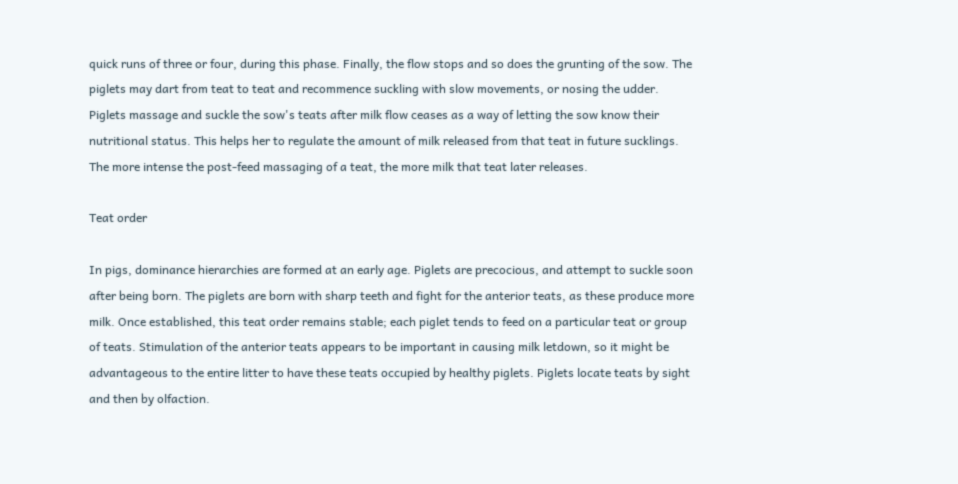quick runs of three or four, during this phase. Finally, the flow stops and so does the grunting of the sow. The piglets may dart from teat to teat and recommence suckling with slow movements, or nosing the udder. Piglets massage and suckle the sow's teats after milk flow ceases as a way of letting the sow know their nutritional status. This helps her to regulate the amount of milk released from that teat in future sucklings. The more intense the post-feed massaging of a teat, the more milk that teat later releases.

Teat order

In pigs, dominance hierarchies are formed at an early age. Piglets are precocious, and attempt to suckle soon after being born. The piglets are born with sharp teeth and fight for the anterior teats, as these produce more milk. Once established, this teat order remains stable; each piglet tends to feed on a particular teat or group of teats. Stimulation of the anterior teats appears to be important in causing milk letdown, so it might be advantageous to the entire litter to have these teats occupied by healthy piglets. Piglets locate teats by sight and then by olfaction.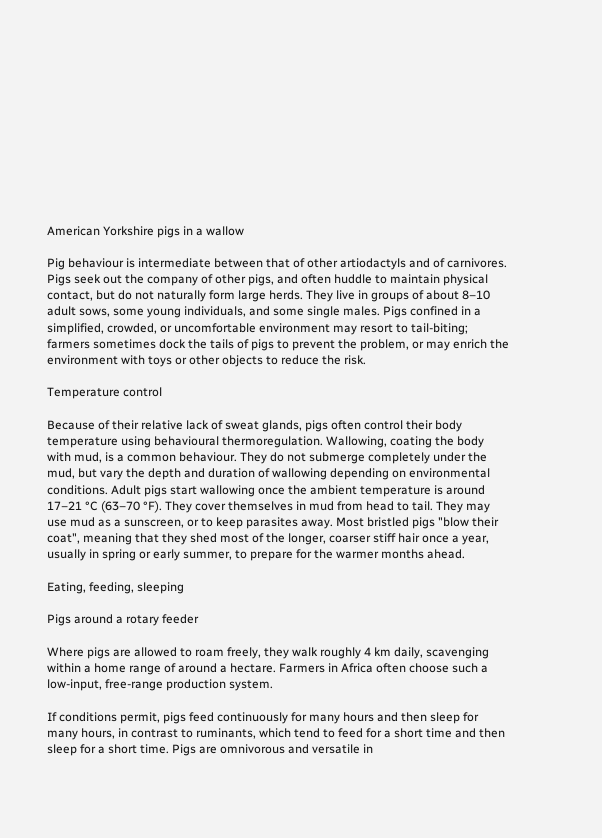American Yorkshire pigs in a wallow

Pig behaviour is intermediate between that of other artiodactyls and of carnivores. Pigs seek out the company of other pigs, and often huddle to maintain physical contact, but do not naturally form large herds. They live in groups of about 8–10 adult sows, some young individuals, and some single males. Pigs confined in a simplified, crowded, or uncomfortable environment may resort to tail-biting; farmers sometimes dock the tails of pigs to prevent the problem, or may enrich the environment with toys or other objects to reduce the risk.

Temperature control

Because of their relative lack of sweat glands, pigs often control their body temperature using behavioural thermoregulation. Wallowing, coating the body with mud, is a common behaviour. They do not submerge completely under the mud, but vary the depth and duration of wallowing depending on environmental conditions. Adult pigs start wallowing once the ambient temperature is around 17–21 °C (63–70 °F). They cover themselves in mud from head to tail. They may use mud as a sunscreen, or to keep parasites away. Most bristled pigs "blow their coat", meaning that they shed most of the longer, coarser stiff hair once a year, usually in spring or early summer, to prepare for the warmer months ahead.

Eating, feeding, sleeping

Pigs around a rotary feeder

Where pigs are allowed to roam freely, they walk roughly 4 km daily, scavenging within a home range of around a hectare. Farmers in Africa often choose such a low-input, free-range production system.

If conditions permit, pigs feed continuously for many hours and then sleep for many hours, in contrast to ruminants, which tend to feed for a short time and then sleep for a short time. Pigs are omnivorous and versatile in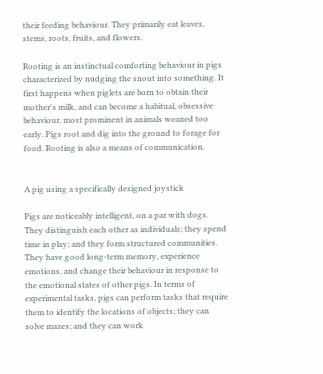their feeding behaviour. They primarily eat leaves, stems, roots, fruits, and flowers.

Rooting is an instinctual comforting behaviour in pigs characterized by nudging the snout into something. It first happens when piglets are born to obtain their mother's milk, and can become a habitual, obsessive behaviour, most prominent in animals weaned too early. Pigs root and dig into the ground to forage for food. Rooting is also a means of communication.


A pig using a specifically designed joystick

Pigs are noticeably intelligent, on a par with dogs. They distinguish each other as individuals; they spend time in play; and they form structured communities. They have good long-term memory, experience emotions, and change their behaviour in response to the emotional states of other pigs. In terms of experimental tasks, pigs can perform tasks that require them to identify the locations of objects; they can solve mazes; and they can work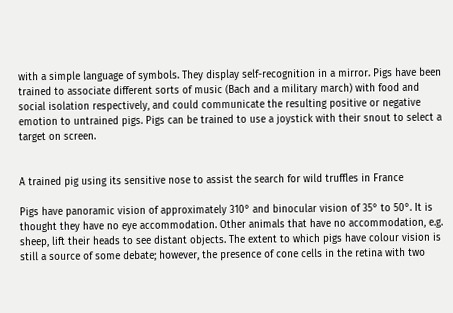with a simple language of symbols. They display self-recognition in a mirror. Pigs have been trained to associate different sorts of music (Bach and a military march) with food and social isolation respectively, and could communicate the resulting positive or negative emotion to untrained pigs. Pigs can be trained to use a joystick with their snout to select a target on screen.


A trained pig using its sensitive nose to assist the search for wild truffles in France

Pigs have panoramic vision of approximately 310° and binocular vision of 35° to 50°. It is thought they have no eye accommodation. Other animals that have no accommodation, e.g. sheep, lift their heads to see distant objects. The extent to which pigs have colour vision is still a source of some debate; however, the presence of cone cells in the retina with two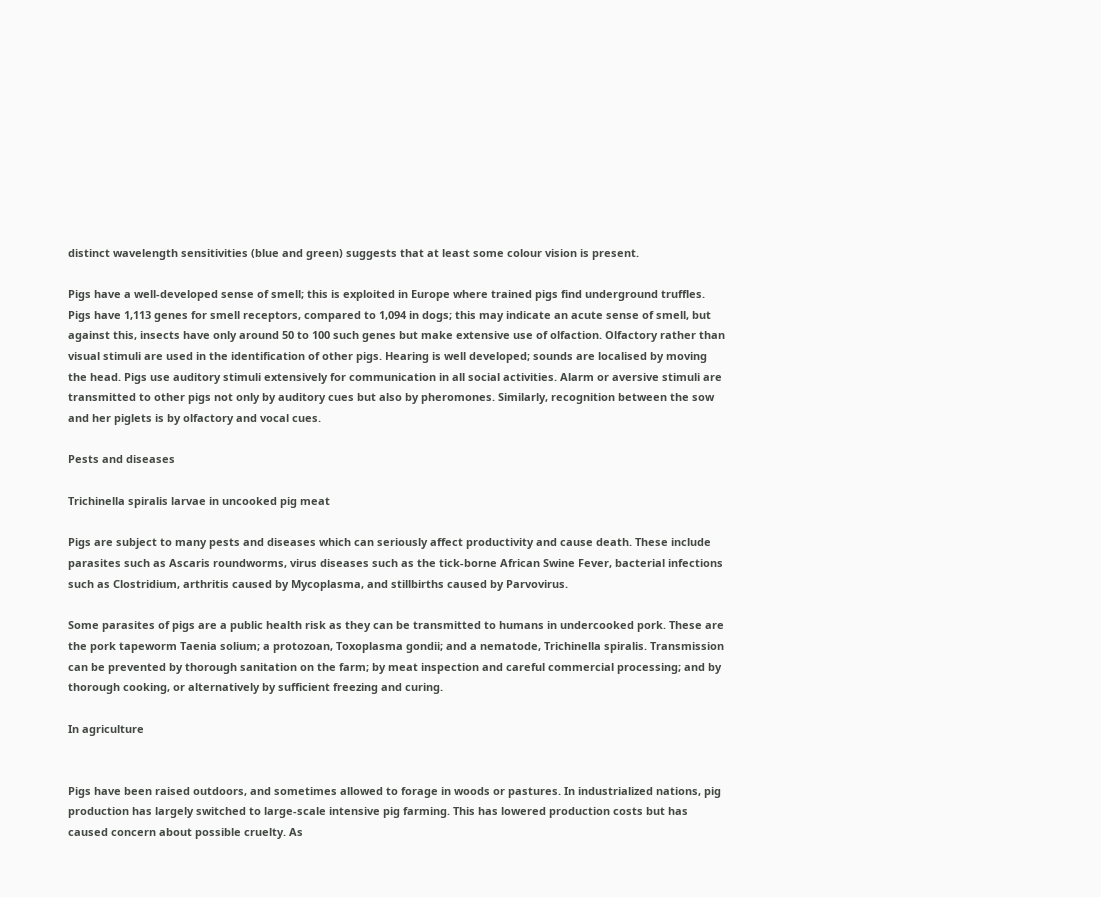distinct wavelength sensitivities (blue and green) suggests that at least some colour vision is present.

Pigs have a well-developed sense of smell; this is exploited in Europe where trained pigs find underground truffles. Pigs have 1,113 genes for smell receptors, compared to 1,094 in dogs; this may indicate an acute sense of smell, but against this, insects have only around 50 to 100 such genes but make extensive use of olfaction. Olfactory rather than visual stimuli are used in the identification of other pigs. Hearing is well developed; sounds are localised by moving the head. Pigs use auditory stimuli extensively for communication in all social activities. Alarm or aversive stimuli are transmitted to other pigs not only by auditory cues but also by pheromones. Similarly, recognition between the sow and her piglets is by olfactory and vocal cues.

Pests and diseases

Trichinella spiralis larvae in uncooked pig meat

Pigs are subject to many pests and diseases which can seriously affect productivity and cause death. These include parasites such as Ascaris roundworms, virus diseases such as the tick-borne African Swine Fever, bacterial infections such as Clostridium, arthritis caused by Mycoplasma, and stillbirths caused by Parvovirus.

Some parasites of pigs are a public health risk as they can be transmitted to humans in undercooked pork. These are the pork tapeworm Taenia solium; a protozoan, Toxoplasma gondii; and a nematode, Trichinella spiralis. Transmission can be prevented by thorough sanitation on the farm; by meat inspection and careful commercial processing; and by thorough cooking, or alternatively by sufficient freezing and curing.

In agriculture


Pigs have been raised outdoors, and sometimes allowed to forage in woods or pastures. In industrialized nations, pig production has largely switched to large-scale intensive pig farming. This has lowered production costs but has caused concern about possible cruelty. As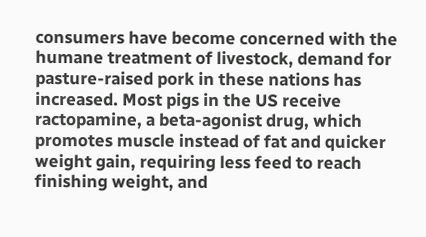consumers have become concerned with the humane treatment of livestock, demand for pasture-raised pork in these nations has increased. Most pigs in the US receive ractopamine, a beta-agonist drug, which promotes muscle instead of fat and quicker weight gain, requiring less feed to reach finishing weight, and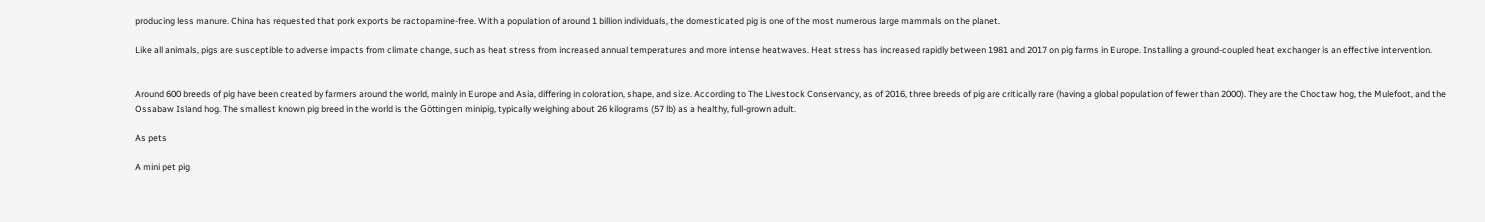producing less manure. China has requested that pork exports be ractopamine-free. With a population of around 1 billion individuals, the domesticated pig is one of the most numerous large mammals on the planet.

Like all animals, pigs are susceptible to adverse impacts from climate change, such as heat stress from increased annual temperatures and more intense heatwaves. Heat stress has increased rapidly between 1981 and 2017 on pig farms in Europe. Installing a ground-coupled heat exchanger is an effective intervention.


Around 600 breeds of pig have been created by farmers around the world, mainly in Europe and Asia, differing in coloration, shape, and size. According to The Livestock Conservancy, as of 2016, three breeds of pig are critically rare (having a global population of fewer than 2000). They are the Choctaw hog, the Mulefoot, and the Ossabaw Island hog. The smallest known pig breed in the world is the Göttingen minipig, typically weighing about 26 kilograms (57 lb) as a healthy, full-grown adult.

As pets

A mini pet pig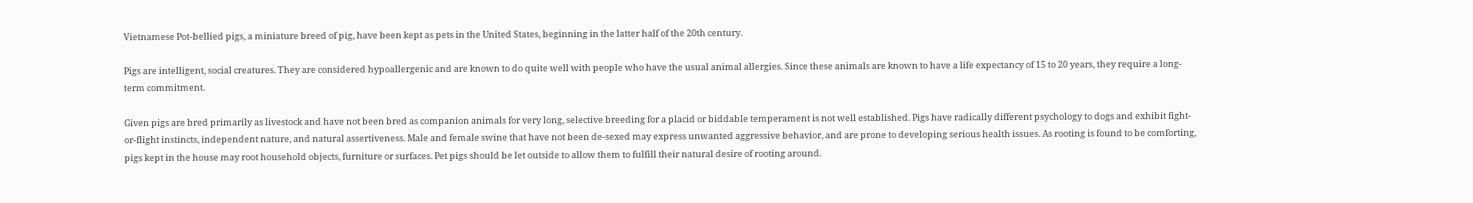Vietnamese Pot-bellied pigs, a miniature breed of pig, have been kept as pets in the United States, beginning in the latter half of the 20th century.

Pigs are intelligent, social creatures. They are considered hypoallergenic and are known to do quite well with people who have the usual animal allergies. Since these animals are known to have a life expectancy of 15 to 20 years, they require a long-term commitment.

Given pigs are bred primarily as livestock and have not been bred as companion animals for very long, selective breeding for a placid or biddable temperament is not well established. Pigs have radically different psychology to dogs and exhibit fight-or-flight instincts, independent nature, and natural assertiveness. Male and female swine that have not been de-sexed may express unwanted aggressive behavior, and are prone to developing serious health issues. As rooting is found to be comforting, pigs kept in the house may root household objects, furniture or surfaces. Pet pigs should be let outside to allow them to fulfill their natural desire of rooting around.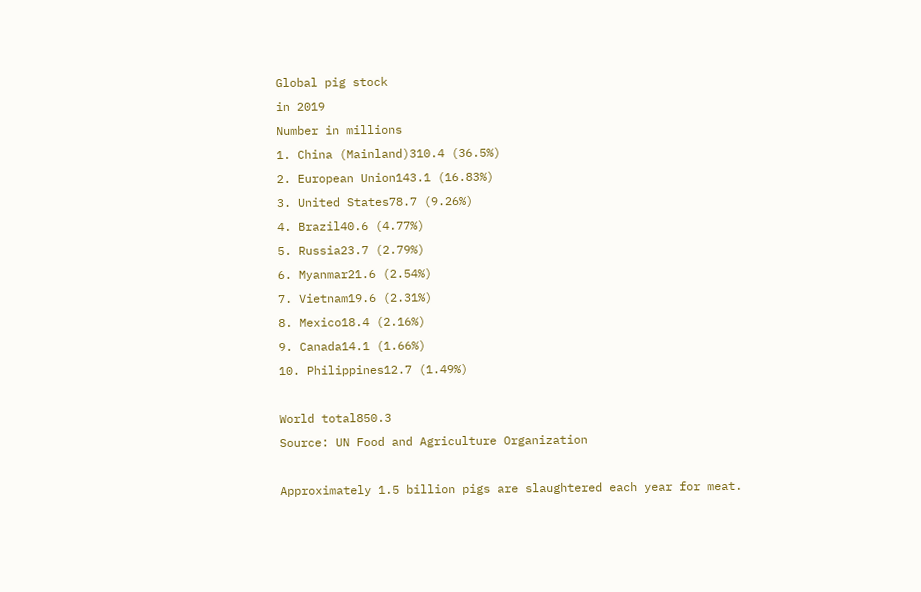Global pig stock
in 2019
Number in millions
1. China (Mainland)310.4 (36.5%)
2. European Union143.1 (16.83%)
3. United States78.7 (9.26%)
4. Brazil40.6 (4.77%)
5. Russia23.7 (2.79%)
6. Myanmar21.6 (2.54%)
7. Vietnam19.6 (2.31%)
8. Mexico18.4 (2.16%)
9. Canada14.1 (1.66%)
10. Philippines12.7 (1.49%)

World total850.3
Source: UN Food and Agriculture Organization

Approximately 1.5 billion pigs are slaughtered each year for meat.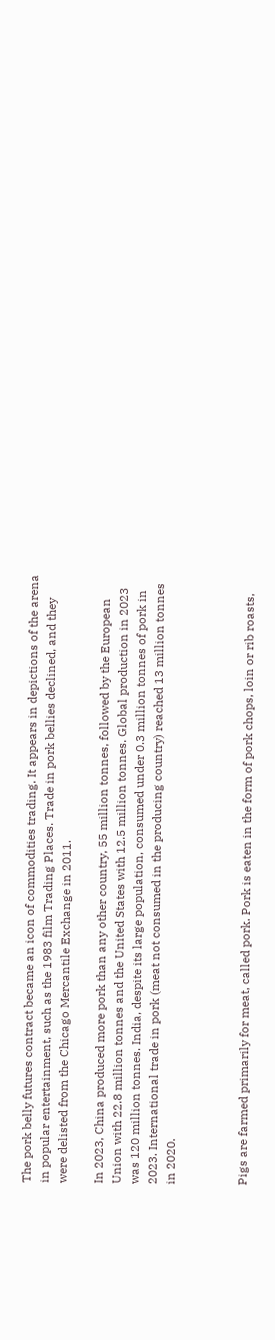The pork belly futures contract became an icon of commodities trading. It appears in depictions of the arena in popular entertainment, such as the 1983 film Trading Places. Trade in pork bellies declined, and they were delisted from the Chicago Mercantile Exchange in 2011.

In 2023, China produced more pork than any other country, 55 million tonnes, followed by the European Union with 22.8 million tonnes and the United States with 12.5 million tonnes. Global production in 2023 was 120 million tonnes. India, despite its large population, consumed under 0.3 million tonnes of pork in 2023. International trade in pork (meat not consumed in the producing country) reached 13 million tonnes in 2020.



Pigs are farmed primarily for meat, called pork. Pork is eaten in the form of pork chops, loin or rib roasts,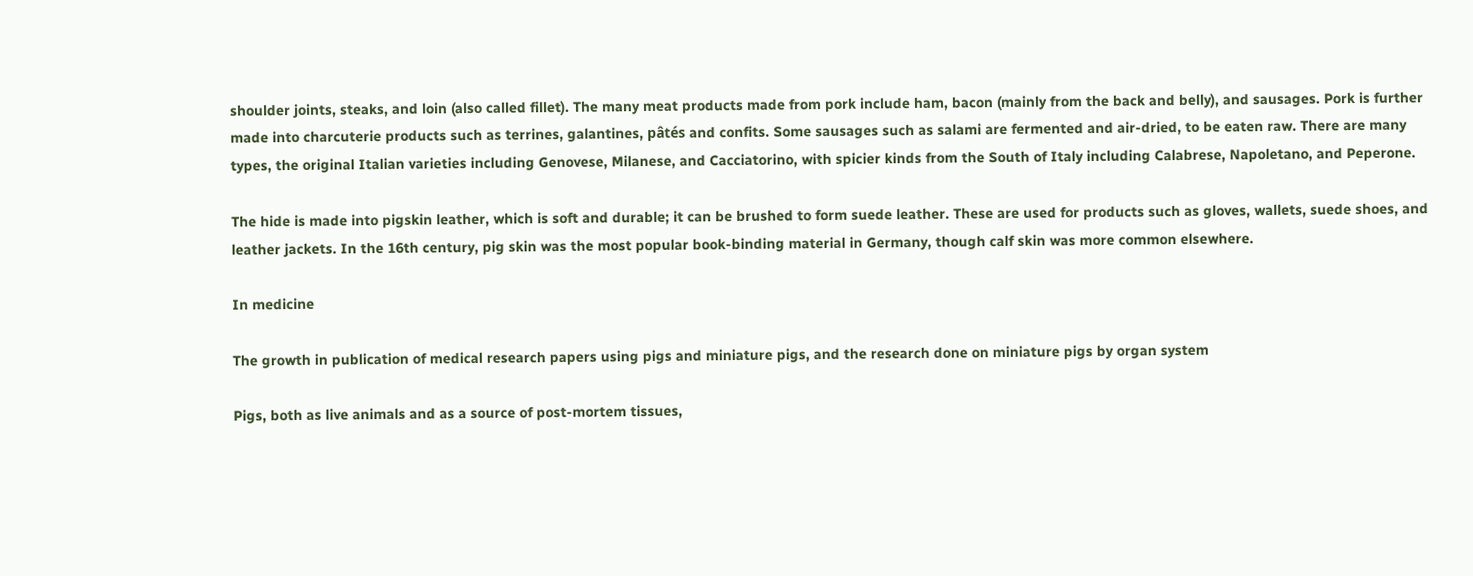shoulder joints, steaks, and loin (also called fillet). The many meat products made from pork include ham, bacon (mainly from the back and belly), and sausages. Pork is further made into charcuterie products such as terrines, galantines, pâtés and confits. Some sausages such as salami are fermented and air-dried, to be eaten raw. There are many types, the original Italian varieties including Genovese, Milanese, and Cacciatorino, with spicier kinds from the South of Italy including Calabrese, Napoletano, and Peperone.

The hide is made into pigskin leather, which is soft and durable; it can be brushed to form suede leather. These are used for products such as gloves, wallets, suede shoes, and leather jackets. In the 16th century, pig skin was the most popular book-binding material in Germany, though calf skin was more common elsewhere.

In medicine

The growth in publication of medical research papers using pigs and miniature pigs, and the research done on miniature pigs by organ system

Pigs, both as live animals and as a source of post-mortem tissues,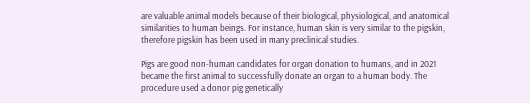are valuable animal models because of their biological, physiological, and anatomical similarities to human beings. For instance, human skin is very similar to the pigskin, therefore pigskin has been used in many preclinical studies.

Pigs are good non-human candidates for organ donation to humans, and in 2021 became the first animal to successfully donate an organ to a human body. The procedure used a donor pig genetically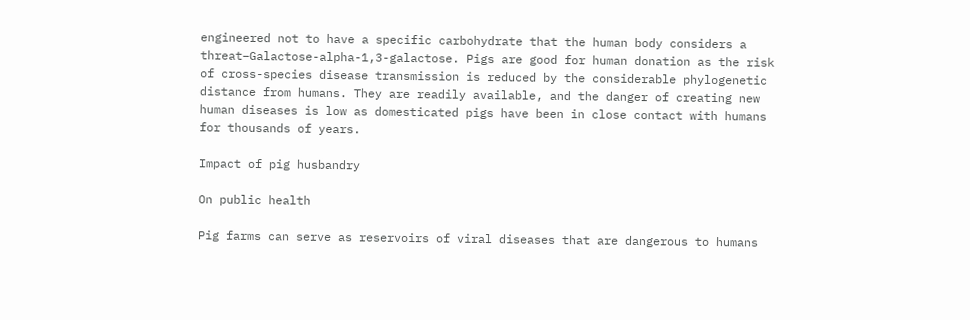engineered not to have a specific carbohydrate that the human body considers a threat–Galactose-alpha-1,3-galactose. Pigs are good for human donation as the risk of cross-species disease transmission is reduced by the considerable phylogenetic distance from humans. They are readily available, and the danger of creating new human diseases is low as domesticated pigs have been in close contact with humans for thousands of years.

Impact of pig husbandry

On public health

Pig farms can serve as reservoirs of viral diseases that are dangerous to humans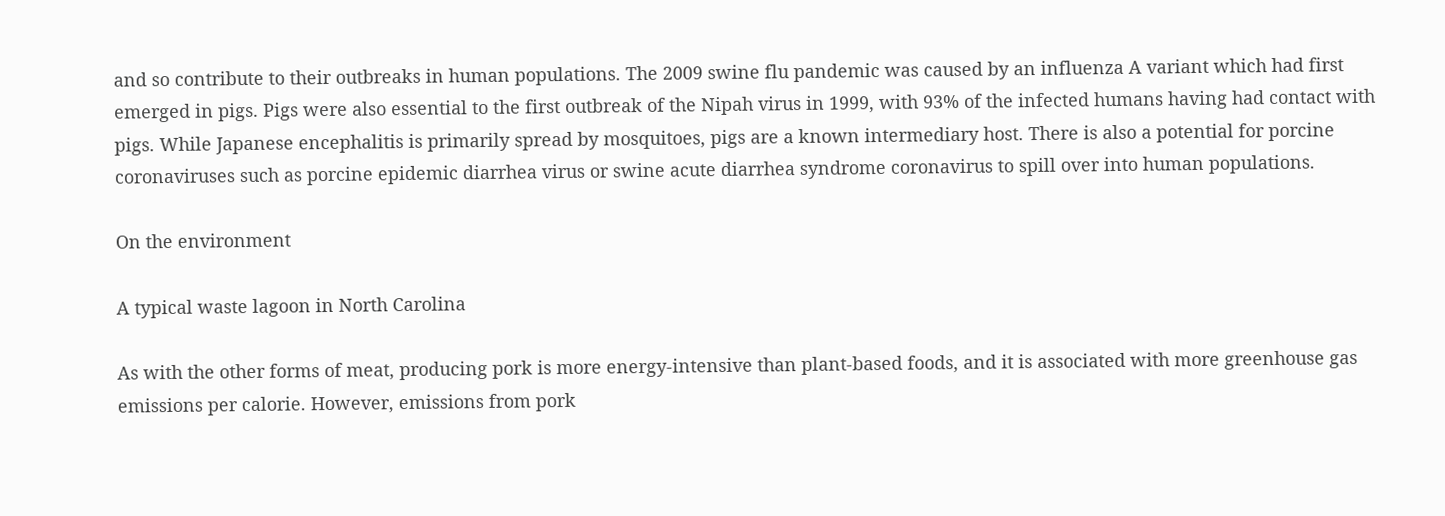and so contribute to their outbreaks in human populations. The 2009 swine flu pandemic was caused by an influenza A variant which had first emerged in pigs. Pigs were also essential to the first outbreak of the Nipah virus in 1999, with 93% of the infected humans having had contact with pigs. While Japanese encephalitis is primarily spread by mosquitoes, pigs are a known intermediary host. There is also a potential for porcine coronaviruses such as porcine epidemic diarrhea virus or swine acute diarrhea syndrome coronavirus to spill over into human populations.

On the environment

A typical waste lagoon in North Carolina

As with the other forms of meat, producing pork is more energy-intensive than plant-based foods, and it is associated with more greenhouse gas emissions per calorie. However, emissions from pork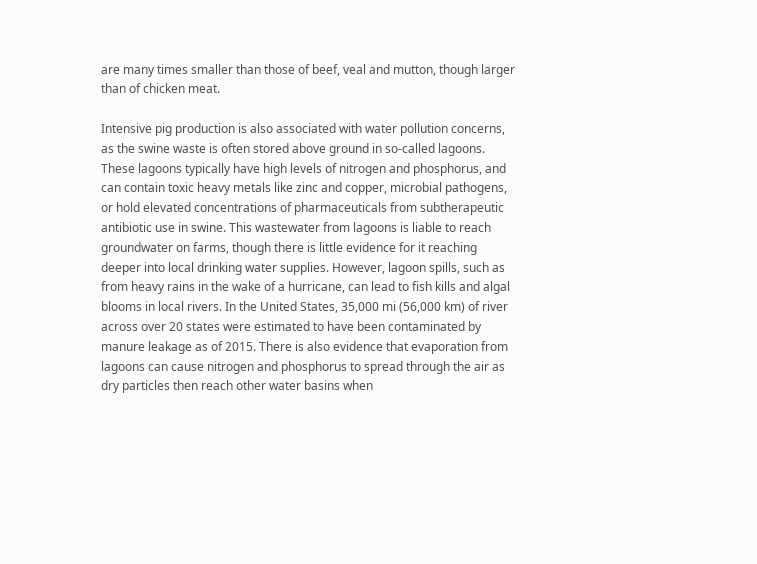are many times smaller than those of beef, veal and mutton, though larger than of chicken meat.

Intensive pig production is also associated with water pollution concerns, as the swine waste is often stored above ground in so-called lagoons. These lagoons typically have high levels of nitrogen and phosphorus, and can contain toxic heavy metals like zinc and copper, microbial pathogens, or hold elevated concentrations of pharmaceuticals from subtherapeutic antibiotic use in swine. This wastewater from lagoons is liable to reach groundwater on farms, though there is little evidence for it reaching deeper into local drinking water supplies. However, lagoon spills, such as from heavy rains in the wake of a hurricane, can lead to fish kills and algal blooms in local rivers. In the United States, 35,000 mi (56,000 km) of river across over 20 states were estimated to have been contaminated by manure leakage as of 2015. There is also evidence that evaporation from lagoons can cause nitrogen and phosphorus to spread through the air as dry particles then reach other water basins when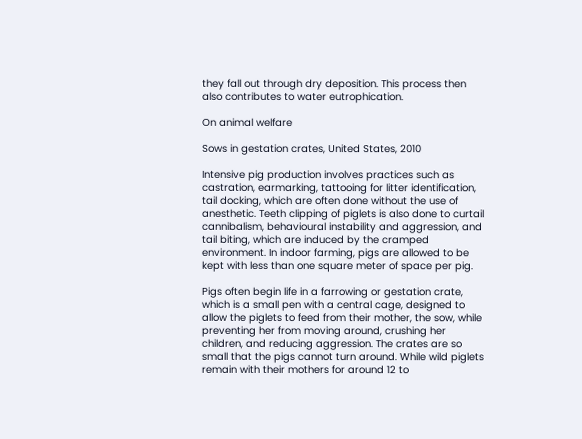they fall out through dry deposition. This process then also contributes to water eutrophication.

On animal welfare

Sows in gestation crates, United States, 2010

Intensive pig production involves practices such as castration, earmarking, tattooing for litter identification, tail docking, which are often done without the use of anesthetic. Teeth clipping of piglets is also done to curtail cannibalism, behavioural instability and aggression, and tail biting, which are induced by the cramped environment. In indoor farming, pigs are allowed to be kept with less than one square meter of space per pig.

Pigs often begin life in a farrowing or gestation crate, which is a small pen with a central cage, designed to allow the piglets to feed from their mother, the sow, while preventing her from moving around, crushing her children, and reducing aggression. The crates are so small that the pigs cannot turn around. While wild piglets remain with their mothers for around 12 to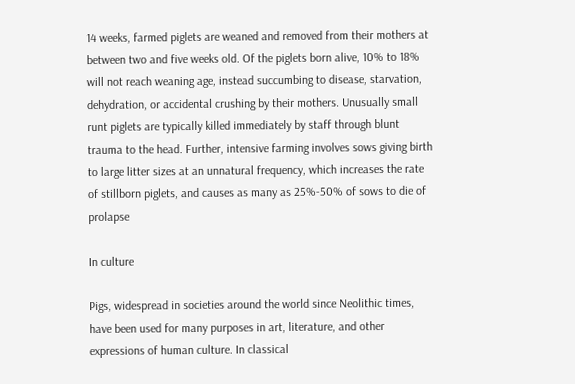14 weeks, farmed piglets are weaned and removed from their mothers at between two and five weeks old. Of the piglets born alive, 10% to 18% will not reach weaning age, instead succumbing to disease, starvation, dehydration, or accidental crushing by their mothers. Unusually small runt piglets are typically killed immediately by staff through blunt trauma to the head. Further, intensive farming involves sows giving birth to large litter sizes at an unnatural frequency, which increases the rate of stillborn piglets, and causes as many as 25%-50% of sows to die of prolapse

In culture

Pigs, widespread in societies around the world since Neolithic times, have been used for many purposes in art, literature, and other expressions of human culture. In classical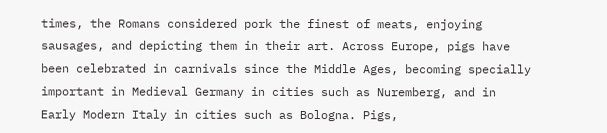times, the Romans considered pork the finest of meats, enjoying sausages, and depicting them in their art. Across Europe, pigs have been celebrated in carnivals since the Middle Ages, becoming specially important in Medieval Germany in cities such as Nuremberg, and in Early Modern Italy in cities such as Bologna. Pigs,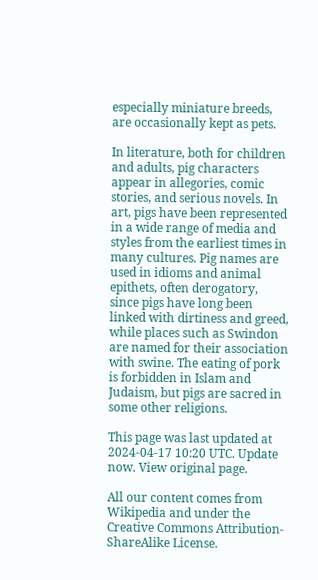especially miniature breeds, are occasionally kept as pets.

In literature, both for children and adults, pig characters appear in allegories, comic stories, and serious novels. In art, pigs have been represented in a wide range of media and styles from the earliest times in many cultures. Pig names are used in idioms and animal epithets, often derogatory, since pigs have long been linked with dirtiness and greed, while places such as Swindon are named for their association with swine. The eating of pork is forbidden in Islam and Judaism, but pigs are sacred in some other religions.

This page was last updated at 2024-04-17 10:20 UTC. Update now. View original page.

All our content comes from Wikipedia and under the Creative Commons Attribution-ShareAlike License.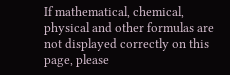If mathematical, chemical, physical and other formulas are not displayed correctly on this page, please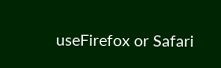useFirefox or Safari